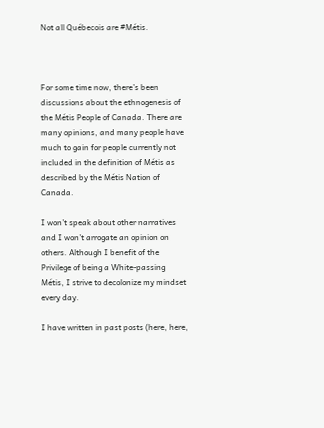Not all Québecois are #Métis.



For some time now, there’s been discussions about the ethnogenesis of the Métis People of Canada. There are many opinions, and many people have much to gain for people currently not included in the definition of Métis as described by the Métis Nation of Canada.

I won’t speak about other narratives and I won’t arrogate an opinion on others. Although I benefit of the Privilege of being a White-passing Métis, I strive to decolonize my mindset every day.

I have written in past posts (here, here,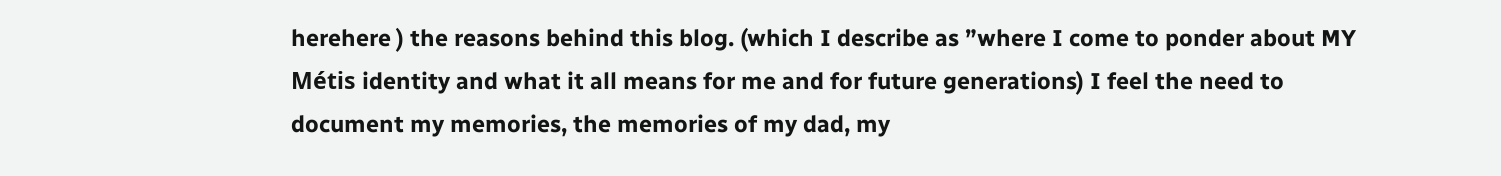herehere ) the reasons behind this blog. (which I describe as ”where I come to ponder about MY Métis identity and what it all means for me and for future generations) I feel the need to document my memories, the memories of my dad, my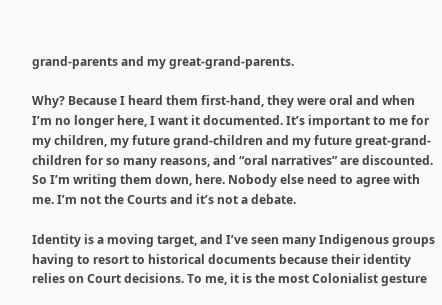grand-parents and my great-grand-parents.

Why? Because I heard them first-hand, they were oral and when I’m no longer here, I want it documented. It’s important to me for my children, my future grand-children and my future great-grand-children for so many reasons, and “oral narratives” are discounted. So I’m writing them down, here. Nobody else need to agree with me. I’m not the Courts and it’s not a debate.

Identity is a moving target, and I’ve seen many Indigenous groups having to resort to historical documents because their identity relies on Court decisions. To me, it is the most Colonialist gesture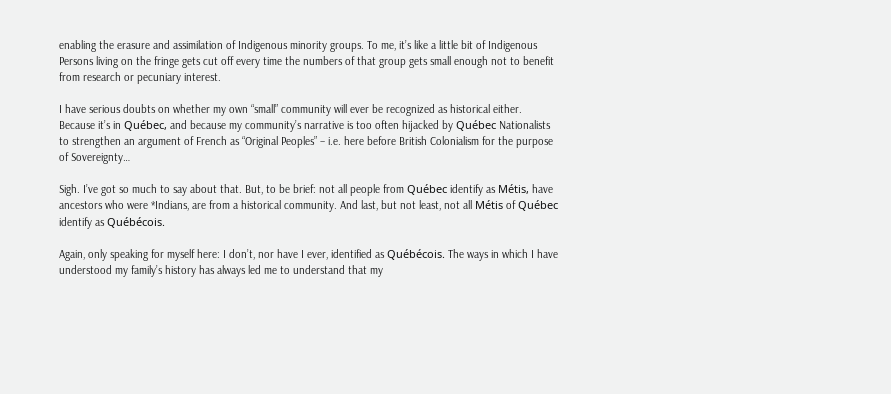enabling the erasure and assimilation of Indigenous minority groups. To me, it’s like a little bit of Indigenous Persons living on the fringe gets cut off every time the numbers of that group gets small enough not to benefit from research or pecuniary interest.

I have serious doubts on whether my own “small” community will ever be recognized as historical either. Because it’s in Québec, and because my community’s narrative is too often hijacked by Québec Nationalists to strengthen an argument of French as “Original Peoples” – i.e. here before British Colonialism for the purpose of Sovereignty…

Sigh. I’ve got so much to say about that. But, to be brief: not all people from Québec identify as Métis, have ancestors who were *Indians, are from a historical community. And last, but not least, not all Métis of Québec identify as Québécois.

Again, only speaking for myself here: I don’t, nor have I ever, identified as Québécois. The ways in which I have understood my family’s history has always led me to understand that my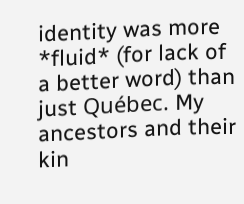identity was more *fluid* (for lack of a better word) than just Québec. My ancestors and their kin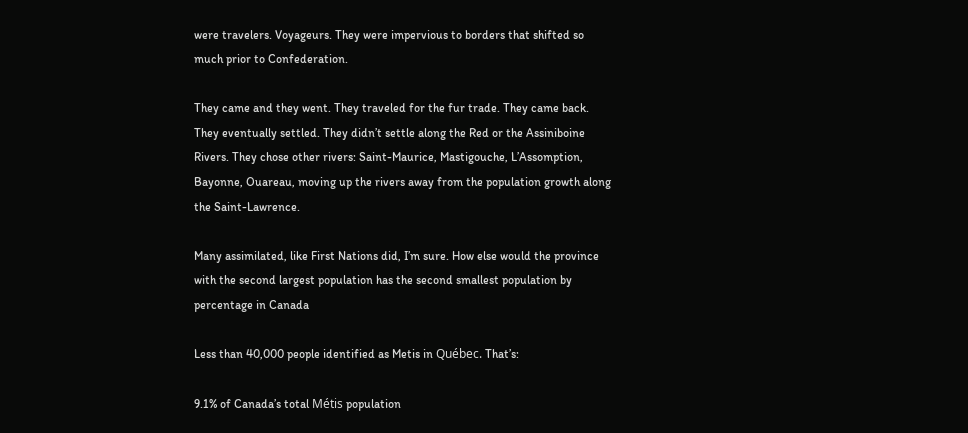were travelers. Voyageurs. They were impervious to borders that shifted so much prior to Confederation.

They came and they went. They traveled for the fur trade. They came back. They eventually settled. They didn’t settle along the Red or the Assiniboine Rivers. They chose other rivers: Saint-Maurice, Mastigouche, L’Assomption, Bayonne, Ouareau, moving up the rivers away from the population growth along the Saint-Lawrence.

Many assimilated, like First Nations did, I’m sure. How else would the province with the second largest population has the second smallest population by percentage in Canada

Less than 40,000 people identified as Metis in Québec. That’s:

9.1% of Canada’s total Métis population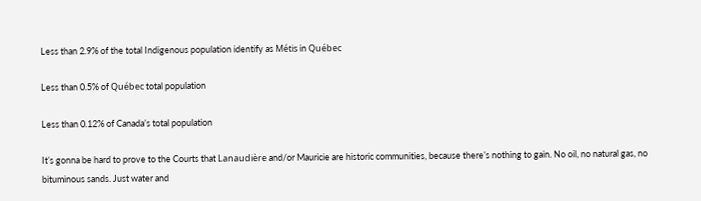Less than 2.9% of the total Indigenous population identify as Métis in Québec

Less than 0.5% of Québec total population

Less than 0.12% of Canada’s total population

It’s gonna be hard to prove to the Courts that Lanaudière and/or Mauricie are historic communities, because there’s nothing to gain. No oil, no natural gas, no bituminous sands. Just water and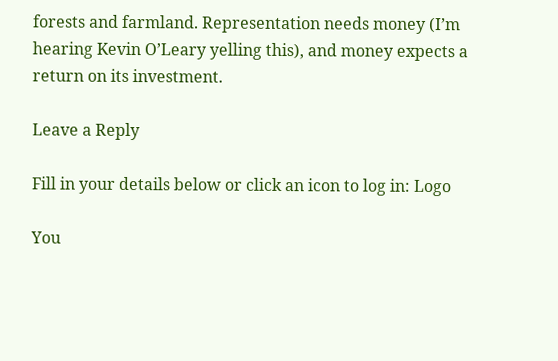forests and farmland. Representation needs money (I’m hearing Kevin O’Leary yelling this), and money expects a return on its investment.

Leave a Reply

Fill in your details below or click an icon to log in: Logo

You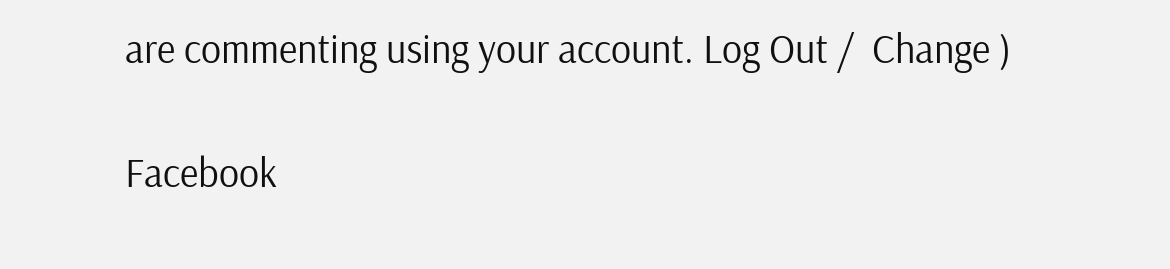are commenting using your account. Log Out /  Change )

Facebook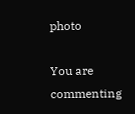photo

You are commenting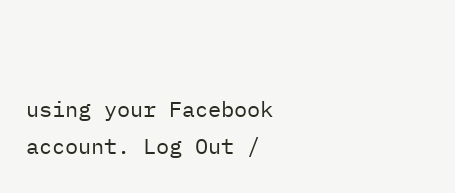using your Facebook account. Log Out /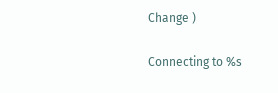Change )

Connecting to %s